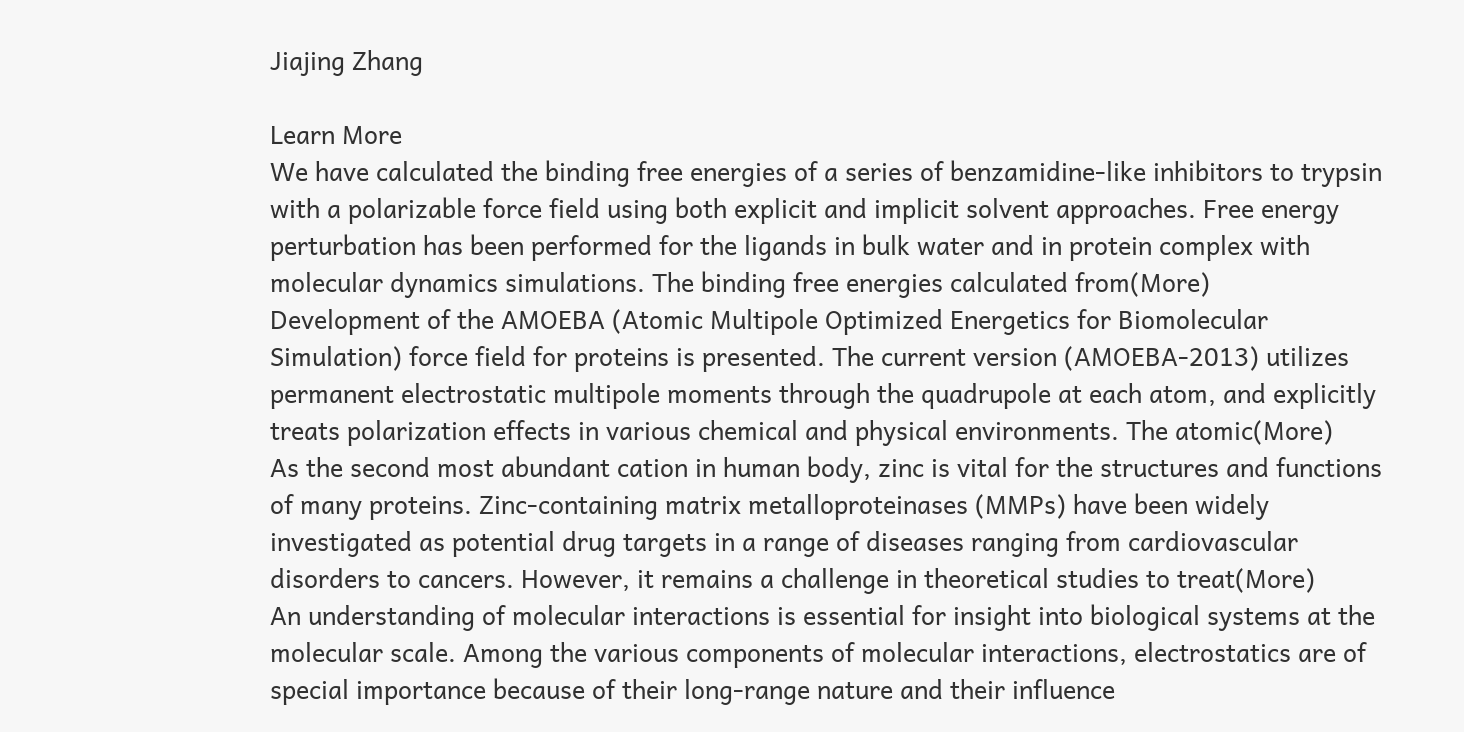Jiajing Zhang

Learn More
We have calculated the binding free energies of a series of benzamidine-like inhibitors to trypsin with a polarizable force field using both explicit and implicit solvent approaches. Free energy perturbation has been performed for the ligands in bulk water and in protein complex with molecular dynamics simulations. The binding free energies calculated from(More)
Development of the AMOEBA (Atomic Multipole Optimized Energetics for Biomolecular Simulation) force field for proteins is presented. The current version (AMOEBA-2013) utilizes permanent electrostatic multipole moments through the quadrupole at each atom, and explicitly treats polarization effects in various chemical and physical environments. The atomic(More)
As the second most abundant cation in human body, zinc is vital for the structures and functions of many proteins. Zinc-containing matrix metalloproteinases (MMPs) have been widely investigated as potential drug targets in a range of diseases ranging from cardiovascular disorders to cancers. However, it remains a challenge in theoretical studies to treat(More)
An understanding of molecular interactions is essential for insight into biological systems at the molecular scale. Among the various components of molecular interactions, electrostatics are of special importance because of their long-range nature and their influence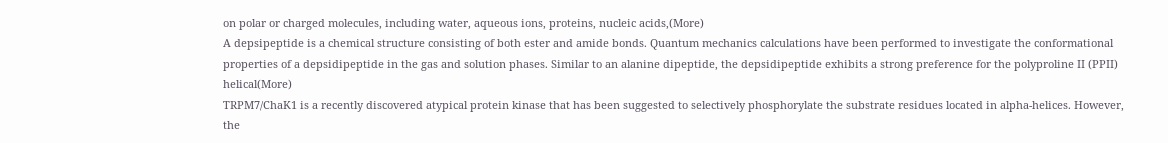on polar or charged molecules, including water, aqueous ions, proteins, nucleic acids,(More)
A depsipeptide is a chemical structure consisting of both ester and amide bonds. Quantum mechanics calculations have been performed to investigate the conformational properties of a depsidipeptide in the gas and solution phases. Similar to an alanine dipeptide, the depsidipeptide exhibits a strong preference for the polyproline II (PPII) helical(More)
TRPM7/ChaK1 is a recently discovered atypical protein kinase that has been suggested to selectively phosphorylate the substrate residues located in alpha-helices. However, the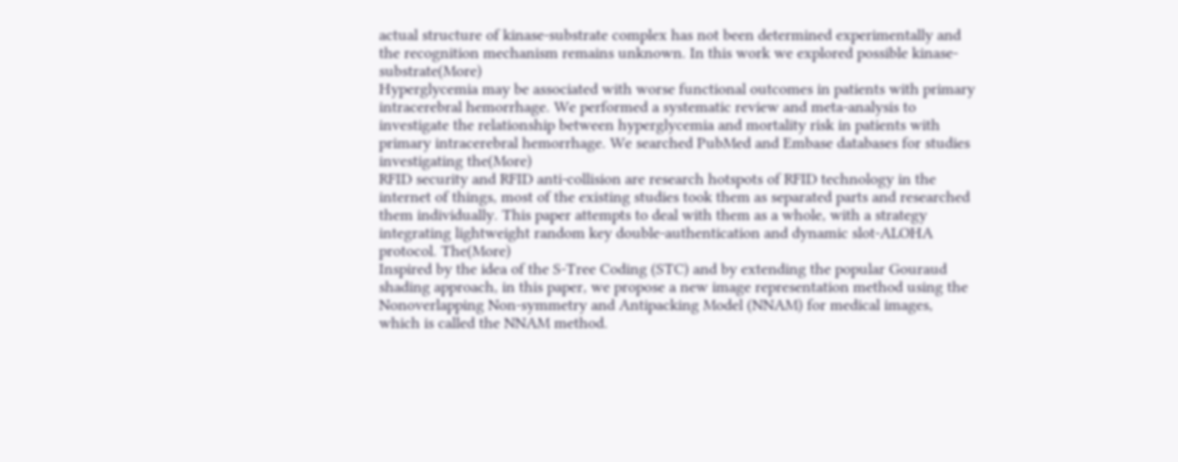actual structure of kinase-substrate complex has not been determined experimentally and the recognition mechanism remains unknown. In this work we explored possible kinase-substrate(More)
Hyperglycemia may be associated with worse functional outcomes in patients with primary intracerebral hemorrhage. We performed a systematic review and meta-analysis to investigate the relationship between hyperglycemia and mortality risk in patients with primary intracerebral hemorrhage. We searched PubMed and Embase databases for studies investigating the(More)
RFID security and RFID anti-collision are research hotspots of RFID technology in the internet of things, most of the existing studies took them as separated parts and researched them individually. This paper attempts to deal with them as a whole, with a strategy integrating lightweight random key double-authentication and dynamic slot-ALOHA protocol. The(More)
Inspired by the idea of the S-Tree Coding (STC) and by extending the popular Gouraud shading approach, in this paper, we propose a new image representation method using the Nonoverlapping Non-symmetry and Antipacking Model (NNAM) for medical images, which is called the NNAM method.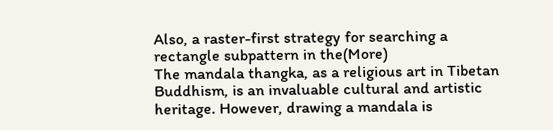Also, a raster-first strategy for searching a rectangle subpattern in the(More)
The mandala thangka, as a religious art in Tibetan Buddhism, is an invaluable cultural and artistic heritage. However, drawing a mandala is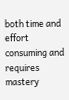both time and effort consuming and requires mastery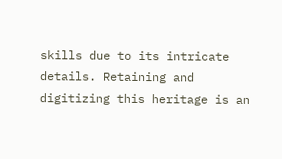skills due to its intricate details. Retaining and digitizing this heritage is an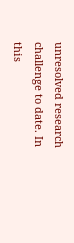unresolved research challenge to date. In this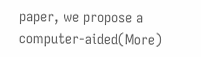paper, we propose a computer-aided(More)